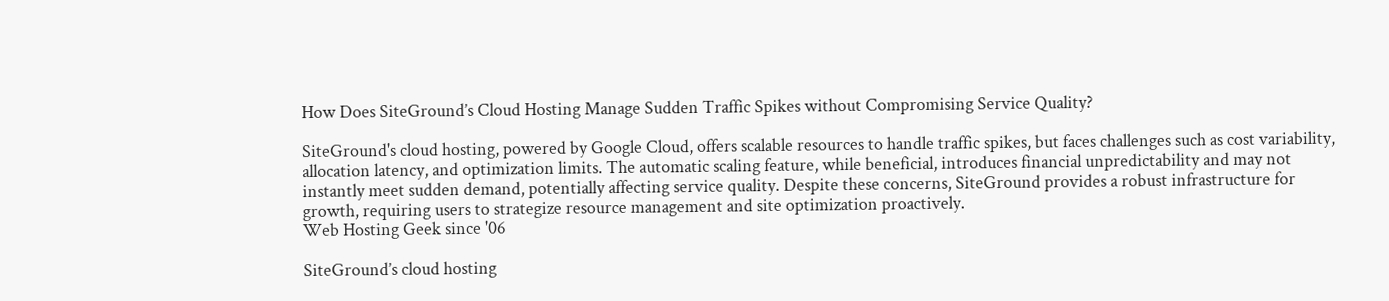How Does SiteGround’s Cloud Hosting Manage Sudden Traffic Spikes without Compromising Service Quality?

SiteGround's cloud hosting, powered by Google Cloud, offers scalable resources to handle traffic spikes, but faces challenges such as cost variability, allocation latency, and optimization limits. The automatic scaling feature, while beneficial, introduces financial unpredictability and may not instantly meet sudden demand, potentially affecting service quality. Despite these concerns, SiteGround provides a robust infrastructure for growth, requiring users to strategize resource management and site optimization proactively.
Web Hosting Geek since '06

SiteGround’s cloud hosting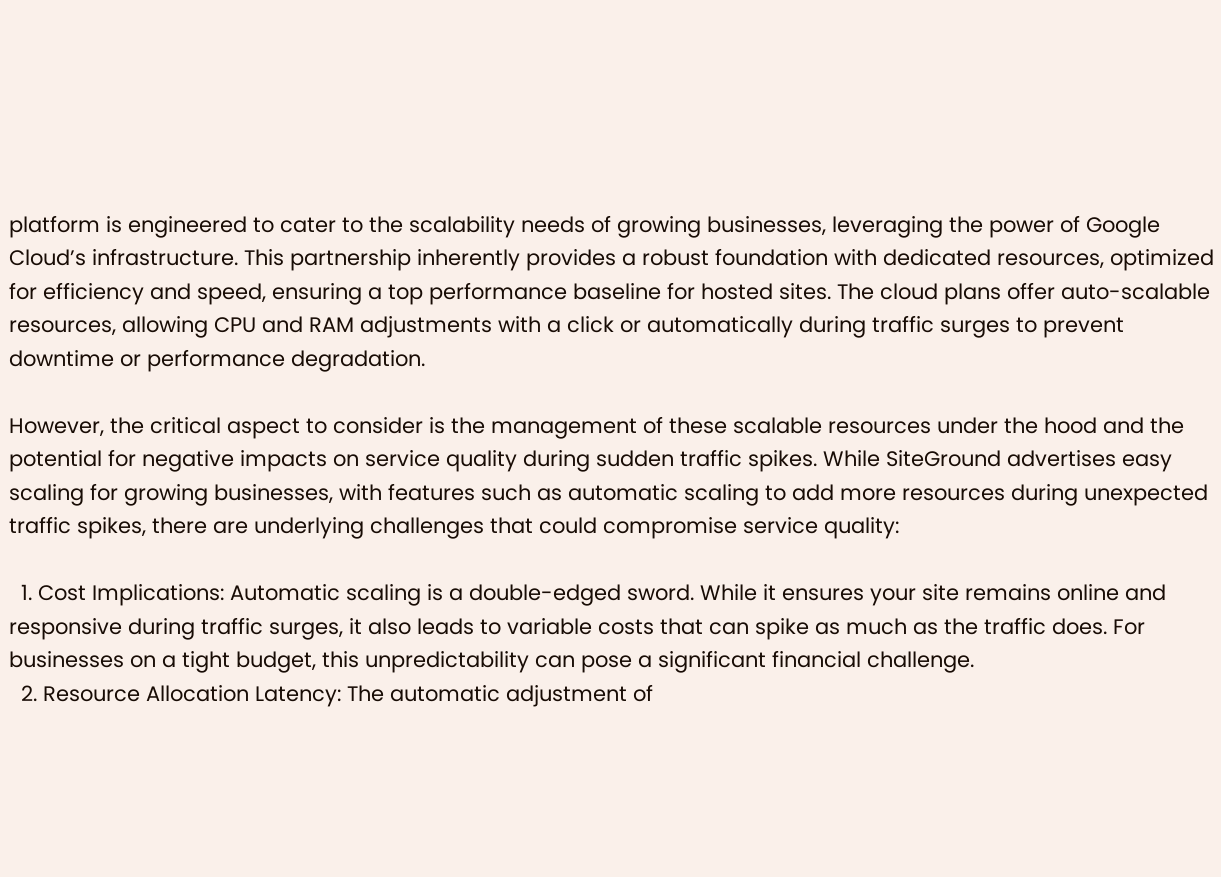platform is engineered to cater to the scalability needs of growing businesses, leveraging the power of Google Cloud’s infrastructure. This partnership inherently provides a robust foundation with dedicated resources, optimized for efficiency and speed, ensuring a top performance baseline for hosted sites. The cloud plans offer auto-scalable resources, allowing CPU and RAM adjustments with a click or automatically during traffic surges to prevent downtime or performance degradation.

However, the critical aspect to consider is the management of these scalable resources under the hood and the potential for negative impacts on service quality during sudden traffic spikes. While SiteGround advertises easy scaling for growing businesses, with features such as automatic scaling to add more resources during unexpected traffic spikes, there are underlying challenges that could compromise service quality:

  1. Cost Implications: Automatic scaling is a double-edged sword. While it ensures your site remains online and responsive during traffic surges, it also leads to variable costs that can spike as much as the traffic does. For businesses on a tight budget, this unpredictability can pose a significant financial challenge.
  2. Resource Allocation Latency: The automatic adjustment of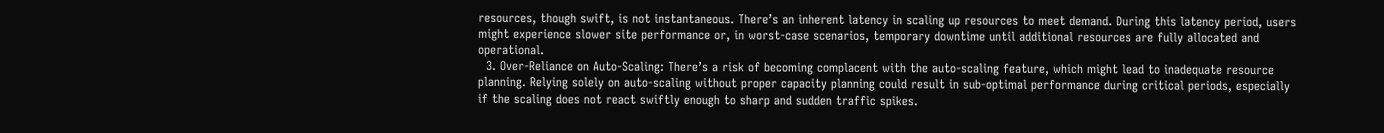resources, though swift, is not instantaneous. There’s an inherent latency in scaling up resources to meet demand. During this latency period, users might experience slower site performance or, in worst-case scenarios, temporary downtime until additional resources are fully allocated and operational.
  3. Over-Reliance on Auto-Scaling: There’s a risk of becoming complacent with the auto-scaling feature, which might lead to inadequate resource planning. Relying solely on auto-scaling without proper capacity planning could result in sub-optimal performance during critical periods, especially if the scaling does not react swiftly enough to sharp and sudden traffic spikes.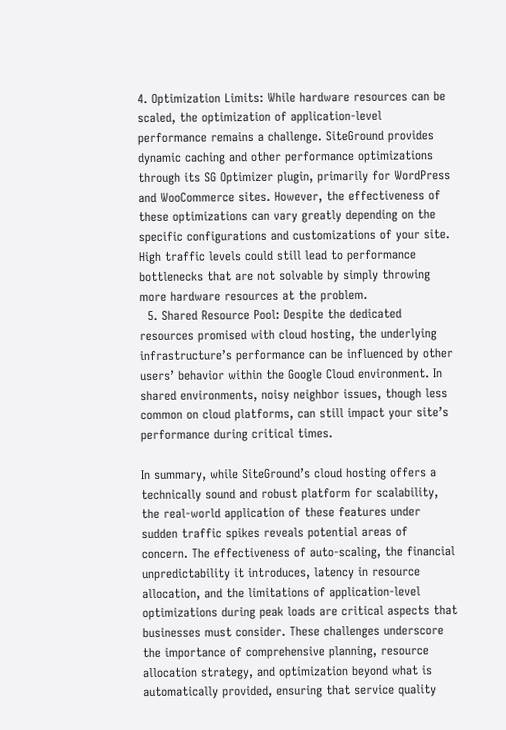4. Optimization Limits: While hardware resources can be scaled, the optimization of application-level performance remains a challenge. SiteGround provides dynamic caching and other performance optimizations through its SG Optimizer plugin, primarily for WordPress and WooCommerce sites. However, the effectiveness of these optimizations can vary greatly depending on the specific configurations and customizations of your site. High traffic levels could still lead to performance bottlenecks that are not solvable by simply throwing more hardware resources at the problem.
  5. Shared Resource Pool: Despite the dedicated resources promised with cloud hosting, the underlying infrastructure’s performance can be influenced by other users’ behavior within the Google Cloud environment. In shared environments, noisy neighbor issues, though less common on cloud platforms, can still impact your site’s performance during critical times.

In summary, while SiteGround’s cloud hosting offers a technically sound and robust platform for scalability, the real-world application of these features under sudden traffic spikes reveals potential areas of concern. The effectiveness of auto-scaling, the financial unpredictability it introduces, latency in resource allocation, and the limitations of application-level optimizations during peak loads are critical aspects that businesses must consider. These challenges underscore the importance of comprehensive planning, resource allocation strategy, and optimization beyond what is automatically provided, ensuring that service quality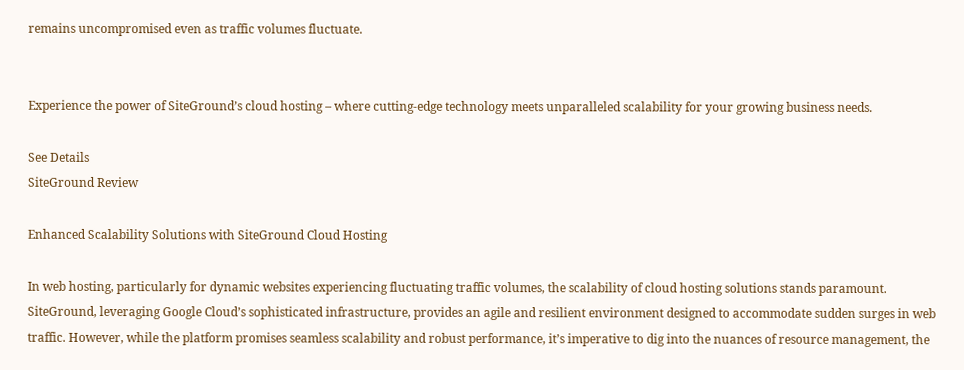remains uncompromised even as traffic volumes fluctuate.


Experience the power of SiteGround’s cloud hosting – where cutting-edge technology meets unparalleled scalability for your growing business needs.

See Details
SiteGround Review

Enhanced Scalability Solutions with SiteGround Cloud Hosting

In web hosting, particularly for dynamic websites experiencing fluctuating traffic volumes, the scalability of cloud hosting solutions stands paramount. SiteGround, leveraging Google Cloud’s sophisticated infrastructure, provides an agile and resilient environment designed to accommodate sudden surges in web traffic. However, while the platform promises seamless scalability and robust performance, it’s imperative to dig into the nuances of resource management, the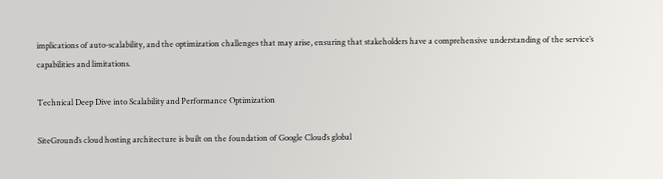implications of auto-scalability, and the optimization challenges that may arise, ensuring that stakeholders have a comprehensive understanding of the service’s capabilities and limitations.

Technical Deep Dive into Scalability and Performance Optimization

SiteGround’s cloud hosting architecture is built on the foundation of Google Cloud’s global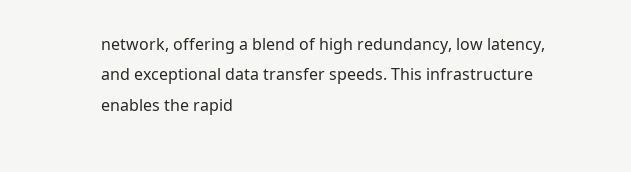network, offering a blend of high redundancy, low latency, and exceptional data transfer speeds. This infrastructure enables the rapid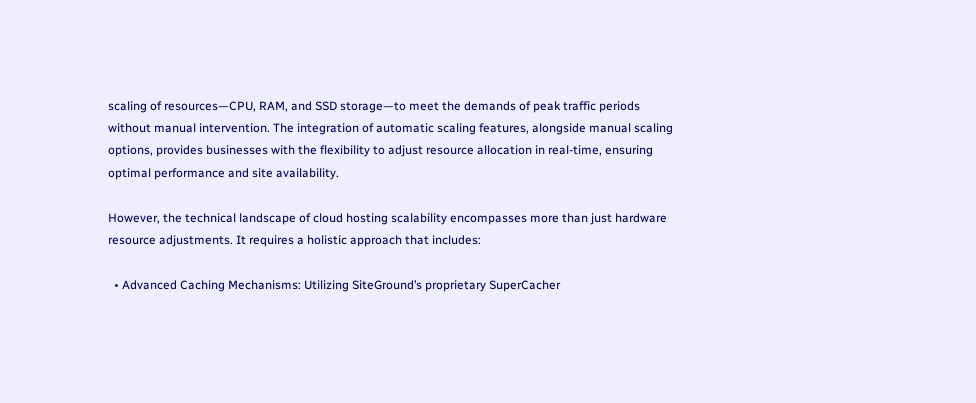scaling of resources—CPU, RAM, and SSD storage—to meet the demands of peak traffic periods without manual intervention. The integration of automatic scaling features, alongside manual scaling options, provides businesses with the flexibility to adjust resource allocation in real-time, ensuring optimal performance and site availability.

However, the technical landscape of cloud hosting scalability encompasses more than just hardware resource adjustments. It requires a holistic approach that includes:

  • Advanced Caching Mechanisms: Utilizing SiteGround’s proprietary SuperCacher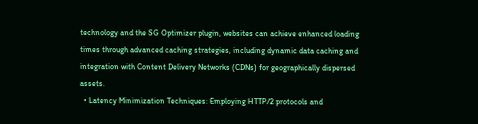technology and the SG Optimizer plugin, websites can achieve enhanced loading times through advanced caching strategies, including dynamic data caching and integration with Content Delivery Networks (CDNs) for geographically dispersed assets.
  • Latency Minimization Techniques: Employing HTTP/2 protocols and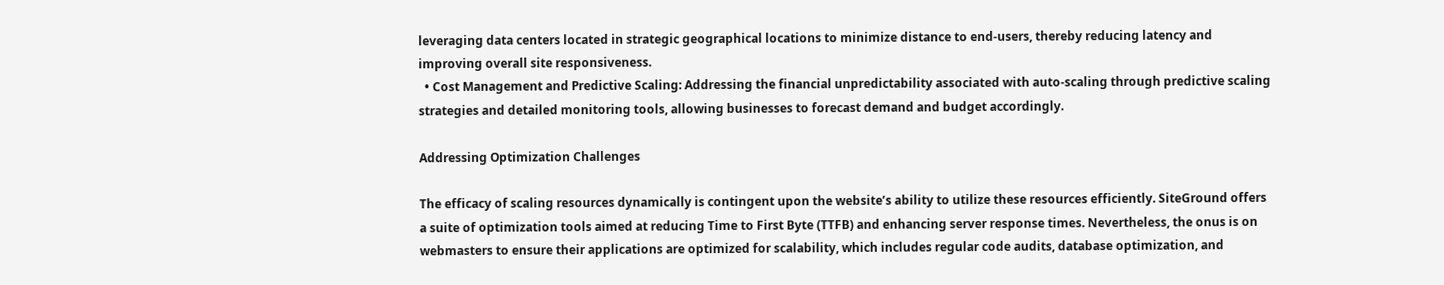leveraging data centers located in strategic geographical locations to minimize distance to end-users, thereby reducing latency and improving overall site responsiveness.
  • Cost Management and Predictive Scaling: Addressing the financial unpredictability associated with auto-scaling through predictive scaling strategies and detailed monitoring tools, allowing businesses to forecast demand and budget accordingly.

Addressing Optimization Challenges

The efficacy of scaling resources dynamically is contingent upon the website’s ability to utilize these resources efficiently. SiteGround offers a suite of optimization tools aimed at reducing Time to First Byte (TTFB) and enhancing server response times. Nevertheless, the onus is on webmasters to ensure their applications are optimized for scalability, which includes regular code audits, database optimization, and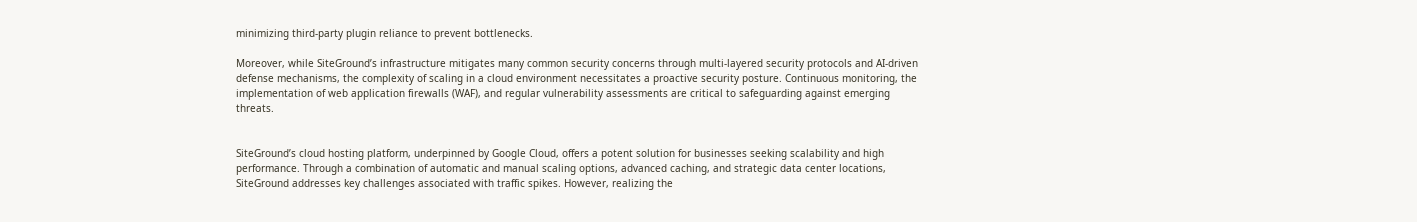minimizing third-party plugin reliance to prevent bottlenecks.

Moreover, while SiteGround’s infrastructure mitigates many common security concerns through multi-layered security protocols and AI-driven defense mechanisms, the complexity of scaling in a cloud environment necessitates a proactive security posture. Continuous monitoring, the implementation of web application firewalls (WAF), and regular vulnerability assessments are critical to safeguarding against emerging threats.


SiteGround’s cloud hosting platform, underpinned by Google Cloud, offers a potent solution for businesses seeking scalability and high performance. Through a combination of automatic and manual scaling options, advanced caching, and strategic data center locations, SiteGround addresses key challenges associated with traffic spikes. However, realizing the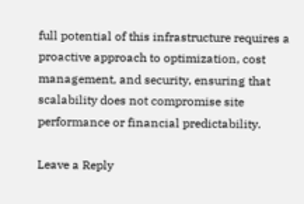full potential of this infrastructure requires a proactive approach to optimization, cost management, and security, ensuring that scalability does not compromise site performance or financial predictability.

Leave a Reply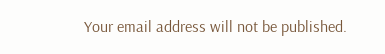Your email address will not be published.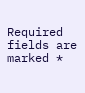Required fields are marked *